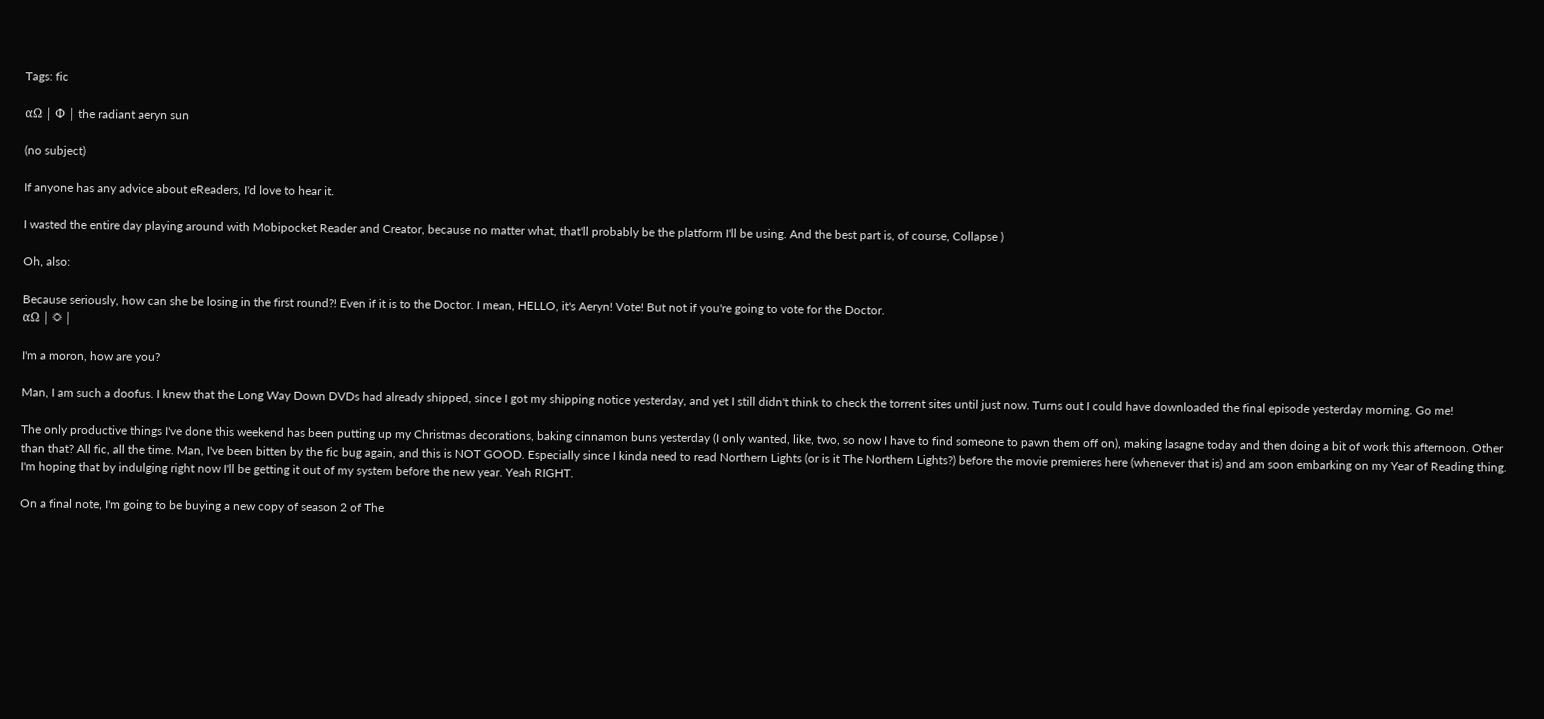Tags: fic

αΩ | Φ | the radiant aeryn sun

(no subject)

If anyone has any advice about eReaders, I'd love to hear it.

I wasted the entire day playing around with Mobipocket Reader and Creator, because no matter what, that'll probably be the platform I'll be using. And the best part is, of course, Collapse )

Oh, also:

Because seriously, how can she be losing in the first round?! Even if it is to the Doctor. I mean, HELLO, it's Aeryn! Vote! But not if you're going to vote for the Doctor.
αΩ | ☼ |

I'm a moron, how are you?

Man, I am such a doofus. I knew that the Long Way Down DVDs had already shipped, since I got my shipping notice yesterday, and yet I still didn't think to check the torrent sites until just now. Turns out I could have downloaded the final episode yesterday morning. Go me!

The only productive things I've done this weekend has been putting up my Christmas decorations, baking cinnamon buns yesterday (I only wanted, like, two, so now I have to find someone to pawn them off on), making lasagne today and then doing a bit of work this afternoon. Other than that? All fic, all the time. Man, I've been bitten by the fic bug again, and this is NOT GOOD. Especially since I kinda need to read Northern Lights (or is it The Northern Lights?) before the movie premieres here (whenever that is) and am soon embarking on my Year of Reading thing. I'm hoping that by indulging right now I'll be getting it out of my system before the new year. Yeah RIGHT.

On a final note, I'm going to be buying a new copy of season 2 of The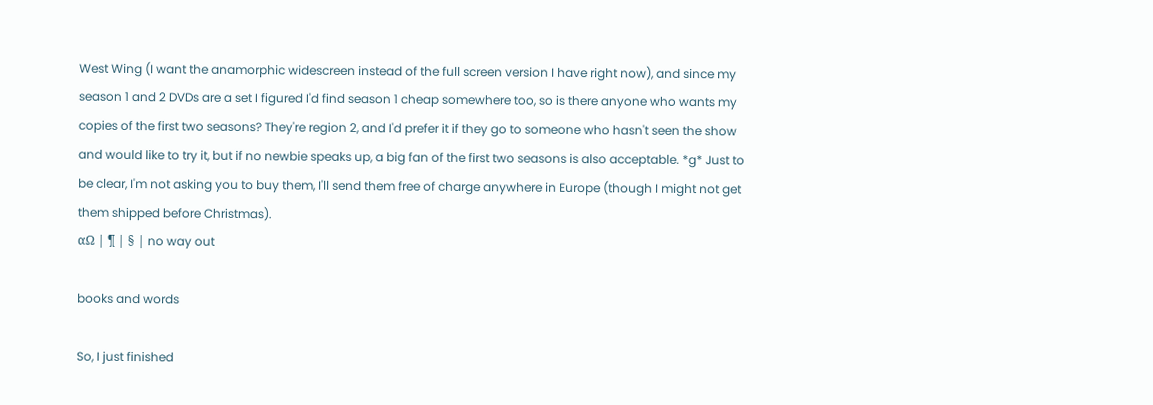West Wing (I want the anamorphic widescreen instead of the full screen version I have right now), and since my season 1 and 2 DVDs are a set I figured I'd find season 1 cheap somewhere too, so is there anyone who wants my copies of the first two seasons? They're region 2, and I'd prefer it if they go to someone who hasn't seen the show and would like to try it, but if no newbie speaks up, a big fan of the first two seasons is also acceptable. *g* Just to be clear, I'm not asking you to buy them, I'll send them free of charge anywhere in Europe (though I might not get them shipped before Christmas).
αΩ | ¶ | § | no way out

books and words

So, I just finished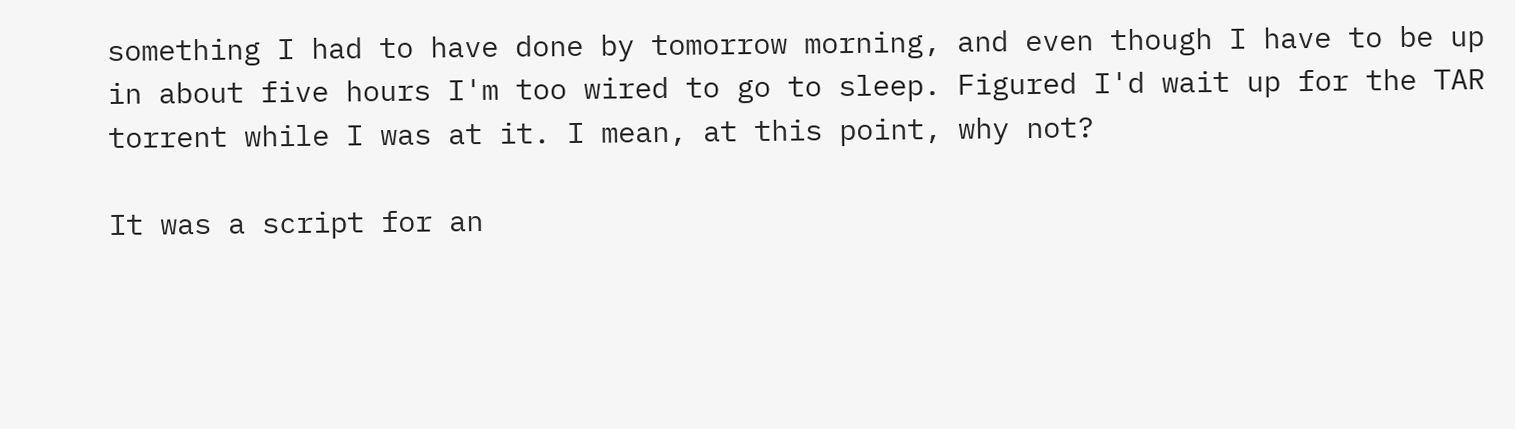something I had to have done by tomorrow morning, and even though I have to be up in about five hours I'm too wired to go to sleep. Figured I'd wait up for the TAR torrent while I was at it. I mean, at this point, why not?

It was a script for an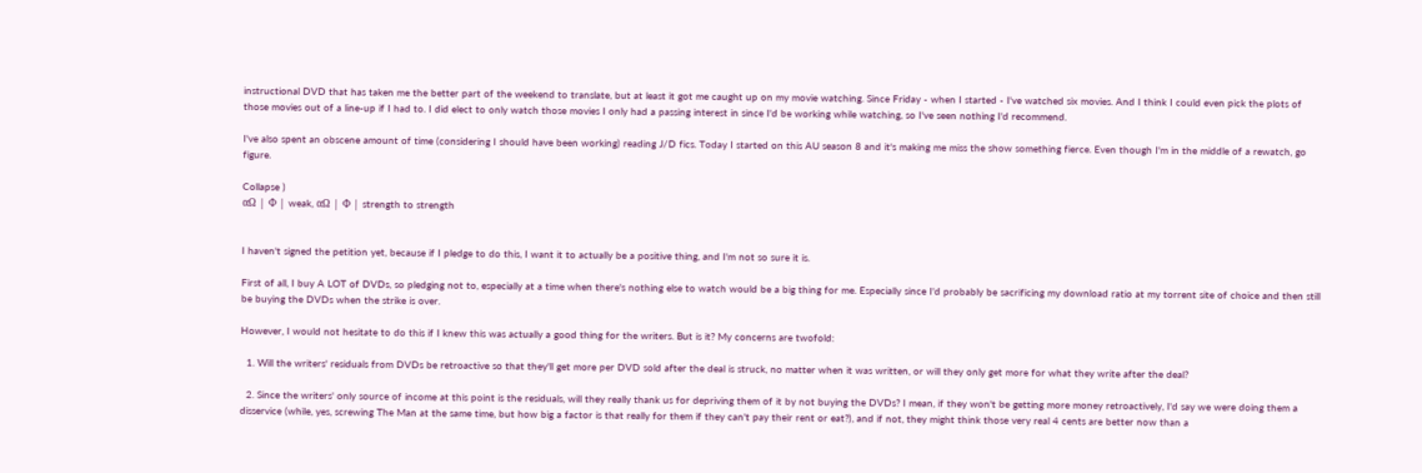instructional DVD that has taken me the better part of the weekend to translate, but at least it got me caught up on my movie watching. Since Friday - when I started - I've watched six movies. And I think I could even pick the plots of those movies out of a line-up if I had to. I did elect to only watch those movies I only had a passing interest in since I'd be working while watching, so I've seen nothing I'd recommend.

I've also spent an obscene amount of time (considering I should have been working) reading J/D fics. Today I started on this AU season 8 and it's making me miss the show something fierce. Even though I'm in the middle of a rewatch, go figure.

Collapse )
αΩ | Φ | weak, αΩ | Φ | strength to strength


I haven't signed the petition yet, because if I pledge to do this, I want it to actually be a positive thing, and I'm not so sure it is.

First of all, I buy A LOT of DVDs, so pledging not to, especially at a time when there's nothing else to watch would be a big thing for me. Especially since I'd probably be sacrificing my download ratio at my torrent site of choice and then still be buying the DVDs when the strike is over.

However, I would not hesitate to do this if I knew this was actually a good thing for the writers. But is it? My concerns are twofold:

  1. Will the writers' residuals from DVDs be retroactive so that they'll get more per DVD sold after the deal is struck, no matter when it was written, or will they only get more for what they write after the deal?

  2. Since the writers' only source of income at this point is the residuals, will they really thank us for depriving them of it by not buying the DVDs? I mean, if they won't be getting more money retroactively, I'd say we were doing them a disservice (while, yes, screwing The Man at the same time, but how big a factor is that really for them if they can't pay their rent or eat?), and if not, they might think those very real 4 cents are better now than a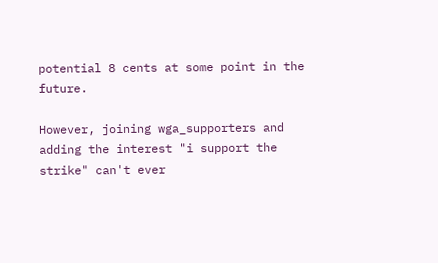potential 8 cents at some point in the future.

However, joining wga_supporters and adding the interest "i support the strike" can't ever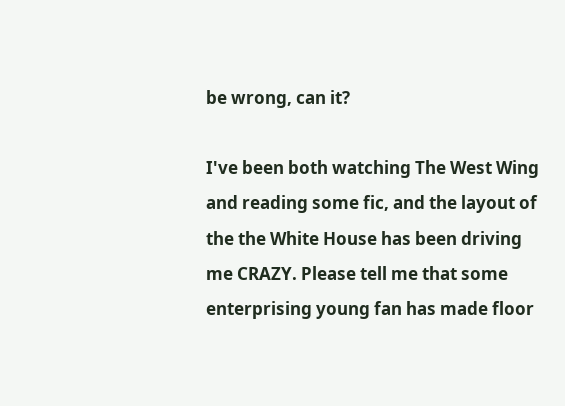be wrong, can it?

I've been both watching The West Wing and reading some fic, and the layout of the the White House has been driving me CRAZY. Please tell me that some enterprising young fan has made floor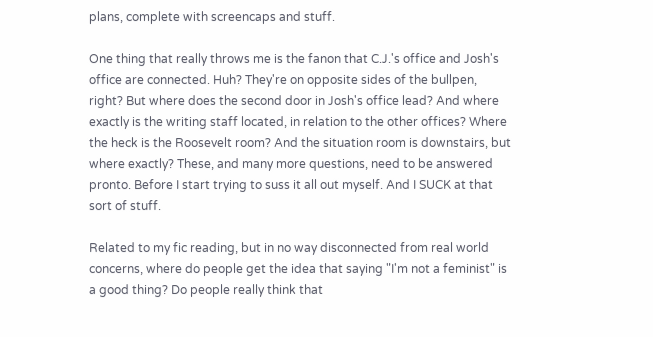plans, complete with screencaps and stuff.

One thing that really throws me is the fanon that C.J.'s office and Josh's office are connected. Huh? They're on opposite sides of the bullpen, right? But where does the second door in Josh's office lead? And where exactly is the writing staff located, in relation to the other offices? Where the heck is the Roosevelt room? And the situation room is downstairs, but where exactly? These, and many more questions, need to be answered pronto. Before I start trying to suss it all out myself. And I SUCK at that sort of stuff.

Related to my fic reading, but in no way disconnected from real world concerns, where do people get the idea that saying "I'm not a feminist" is a good thing? Do people really think that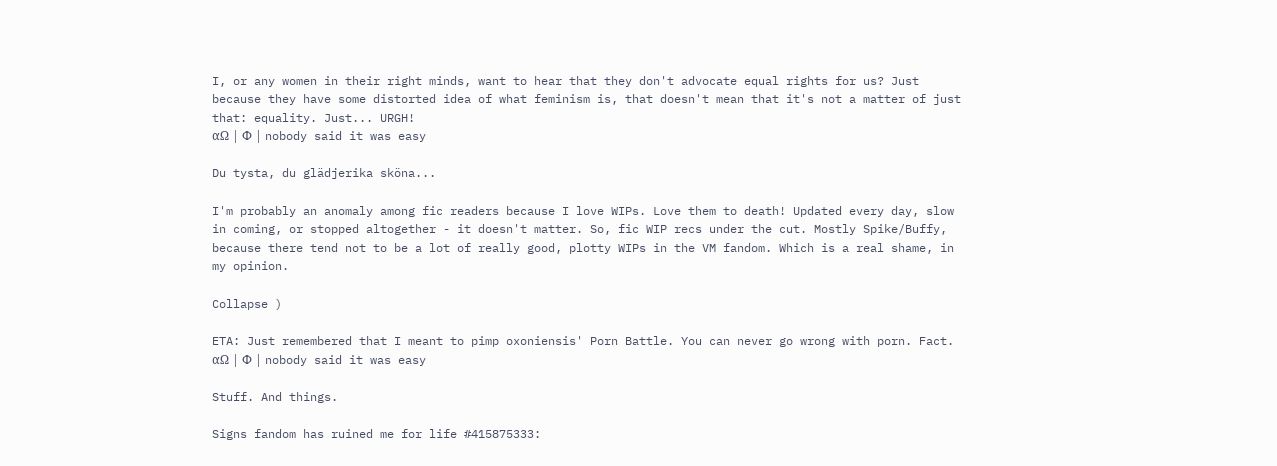I, or any women in their right minds, want to hear that they don't advocate equal rights for us? Just because they have some distorted idea of what feminism is, that doesn't mean that it's not a matter of just that: equality. Just... URGH!
αΩ | Φ | nobody said it was easy

Du tysta, du glädjerika sköna...

I'm probably an anomaly among fic readers because I love WIPs. Love them to death! Updated every day, slow in coming, or stopped altogether - it doesn't matter. So, fic WIP recs under the cut. Mostly Spike/Buffy, because there tend not to be a lot of really good, plotty WIPs in the VM fandom. Which is a real shame, in my opinion.

Collapse )

ETA: Just remembered that I meant to pimp oxoniensis' Porn Battle. You can never go wrong with porn. Fact.
αΩ | Φ | nobody said it was easy

Stuff. And things.

Signs fandom has ruined me for life #415875333: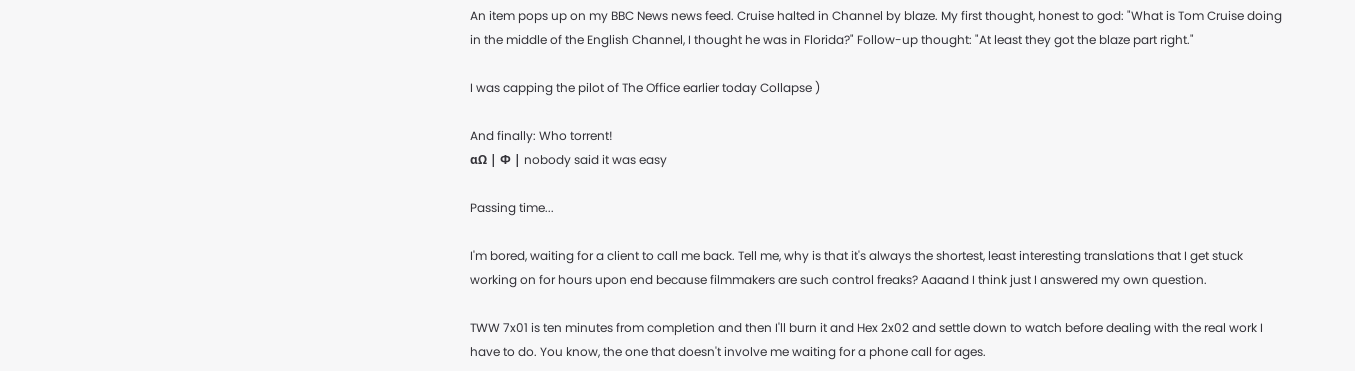An item pops up on my BBC News news feed. Cruise halted in Channel by blaze. My first thought, honest to god: "What is Tom Cruise doing in the middle of the English Channel, I thought he was in Florida?" Follow-up thought: "At least they got the blaze part right."

I was capping the pilot of The Office earlier today Collapse )

And finally: Who torrent!
αΩ | Φ | nobody said it was easy

Passing time...

I'm bored, waiting for a client to call me back. Tell me, why is that it's always the shortest, least interesting translations that I get stuck working on for hours upon end because filmmakers are such control freaks? Aaaand I think just I answered my own question.

TWW 7x01 is ten minutes from completion and then I'll burn it and Hex 2x02 and settle down to watch before dealing with the real work I have to do. You know, the one that doesn't involve me waiting for a phone call for ages.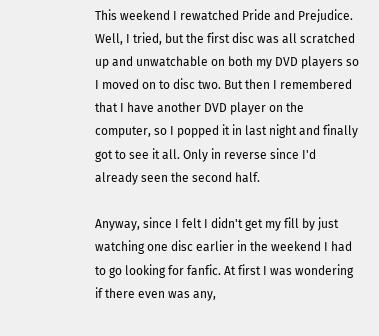This weekend I rewatched Pride and Prejudice. Well, I tried, but the first disc was all scratched up and unwatchable on both my DVD players so I moved on to disc two. But then I remembered that I have another DVD player on the computer, so I popped it in last night and finally got to see it all. Only in reverse since I'd already seen the second half.

Anyway, since I felt I didn't get my fill by just watching one disc earlier in the weekend I had to go looking for fanfic. At first I was wondering if there even was any,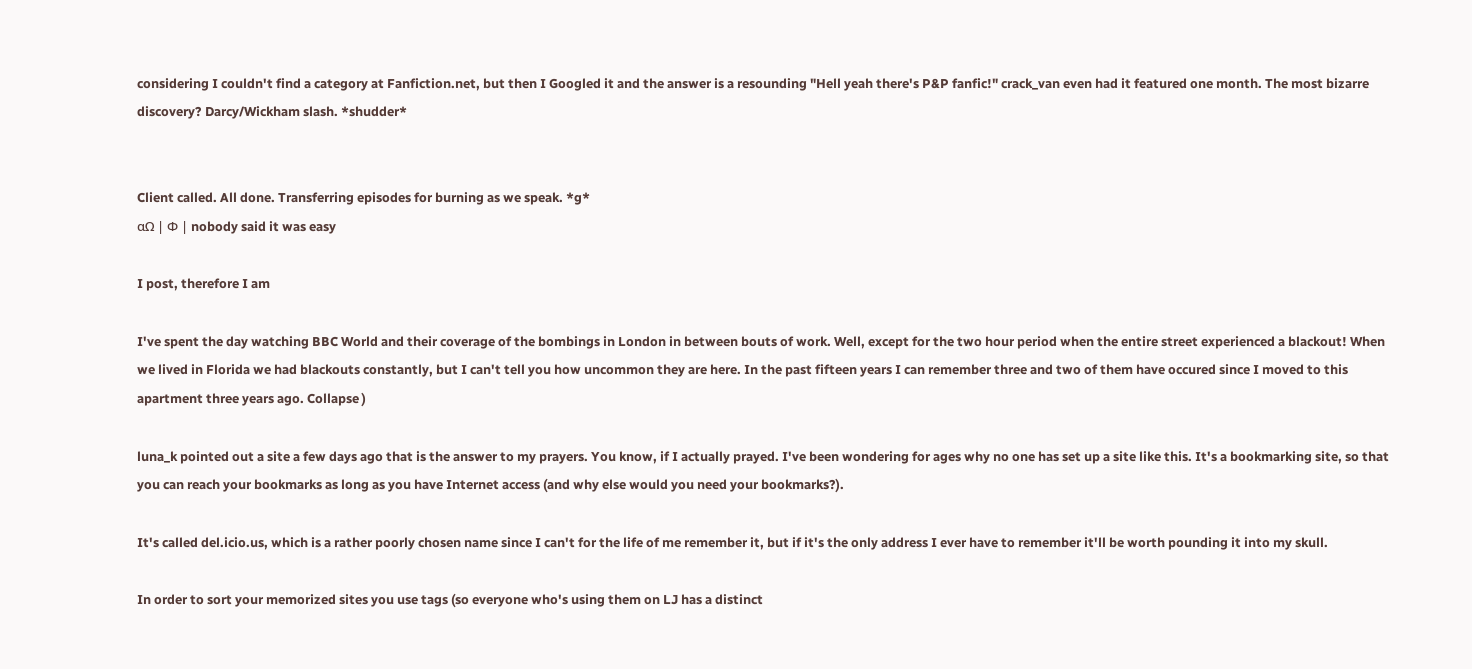considering I couldn't find a category at Fanfiction.net, but then I Googled it and the answer is a resounding "Hell yeah there's P&P fanfic!" crack_van even had it featured one month. The most bizarre discovery? Darcy/Wickham slash. *shudder*


Client called. All done. Transferring episodes for burning as we speak. *g*
αΩ | Φ | nobody said it was easy

I post, therefore I am

I've spent the day watching BBC World and their coverage of the bombings in London in between bouts of work. Well, except for the two hour period when the entire street experienced a blackout! When we lived in Florida we had blackouts constantly, but I can't tell you how uncommon they are here. In the past fifteen years I can remember three and two of them have occured since I moved to this apartment three years ago. Collapse )

luna_k pointed out a site a few days ago that is the answer to my prayers. You know, if I actually prayed. I've been wondering for ages why no one has set up a site like this. It's a bookmarking site, so that you can reach your bookmarks as long as you have Internet access (and why else would you need your bookmarks?).

It's called del.icio.us, which is a rather poorly chosen name since I can't for the life of me remember it, but if it's the only address I ever have to remember it'll be worth pounding it into my skull.

In order to sort your memorized sites you use tags (so everyone who's using them on LJ has a distinct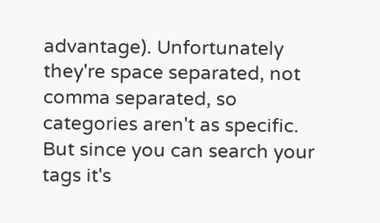advantage). Unfortunately they're space separated, not comma separated, so categories aren't as specific. But since you can search your tags it's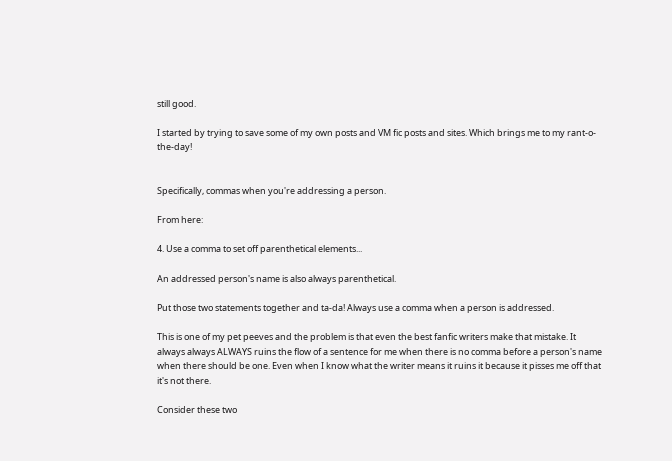still good.

I started by trying to save some of my own posts and VM fic posts and sites. Which brings me to my rant-o-the-day!


Specifically, commas when you're addressing a person.

From here:

4. Use a comma to set off parenthetical elements...

An addressed person's name is also always parenthetical.

Put those two statements together and ta-da! Always use a comma when a person is addressed.

This is one of my pet peeves and the problem is that even the best fanfic writers make that mistake. It always always ALWAYS ruins the flow of a sentence for me when there is no comma before a person's name when there should be one. Even when I know what the writer means it ruins it because it pisses me off that it's not there.

Consider these two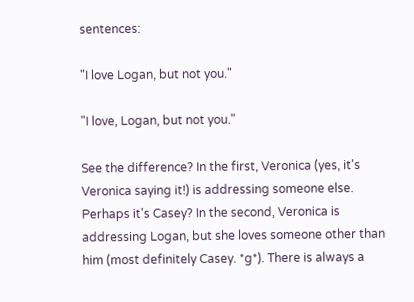sentences:

"I love Logan, but not you."

"I love, Logan, but not you."

See the difference? In the first, Veronica (yes, it's Veronica saying it!) is addressing someone else. Perhaps it's Casey? In the second, Veronica is addressing Logan, but she loves someone other than him (most definitely Casey. *g*). There is always a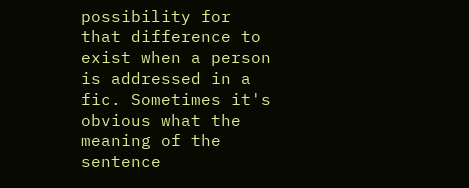possibility for that difference to exist when a person is addressed in a fic. Sometimes it's obvious what the meaning of the sentence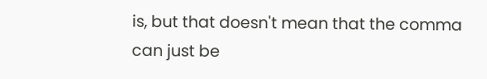is, but that doesn't mean that the comma can just be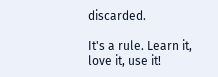discarded.

It's a rule. Learn it, love it, use it!